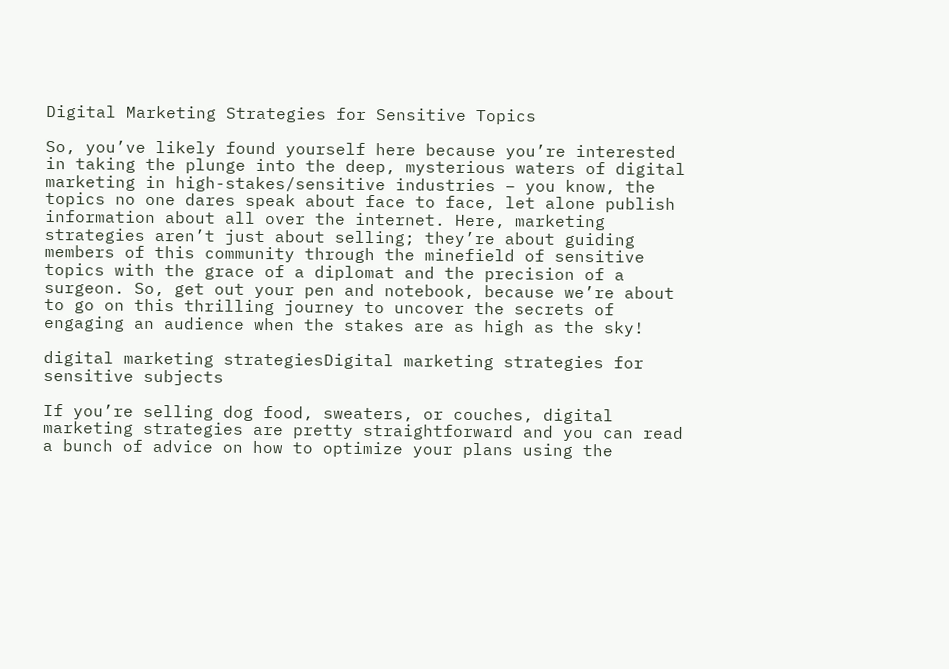Digital Marketing Strategies for Sensitive Topics

So, you’ve likely found yourself here because you’re interested in taking the plunge into the deep, mysterious waters of digital marketing in high-stakes/sensitive industries – you know, the topics no one dares speak about face to face, let alone publish information about all over the internet. Here, marketing strategies aren’t just about selling; they’re about guiding members of this community through the minefield of sensitive topics with the grace of a diplomat and the precision of a surgeon. So, get out your pen and notebook, because we’re about to go on this thrilling journey to uncover the secrets of engaging an audience when the stakes are as high as the sky!

digital marketing strategiesDigital marketing strategies for sensitive subjects

If you’re selling dog food, sweaters, or couches, digital marketing strategies are pretty straightforward and you can read a bunch of advice on how to optimize your plans using the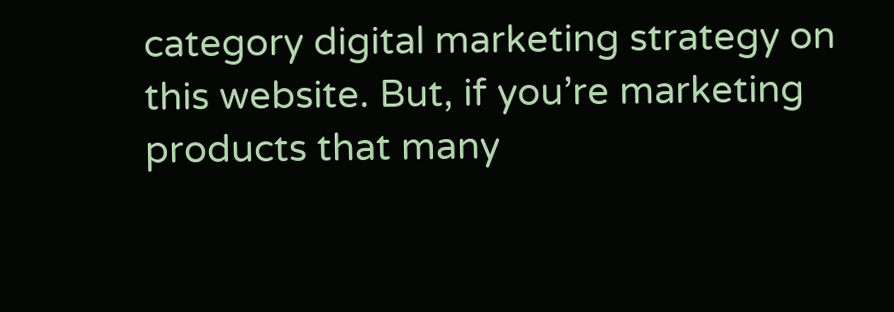category digital marketing strategy on this website. But, if you’re marketing products that many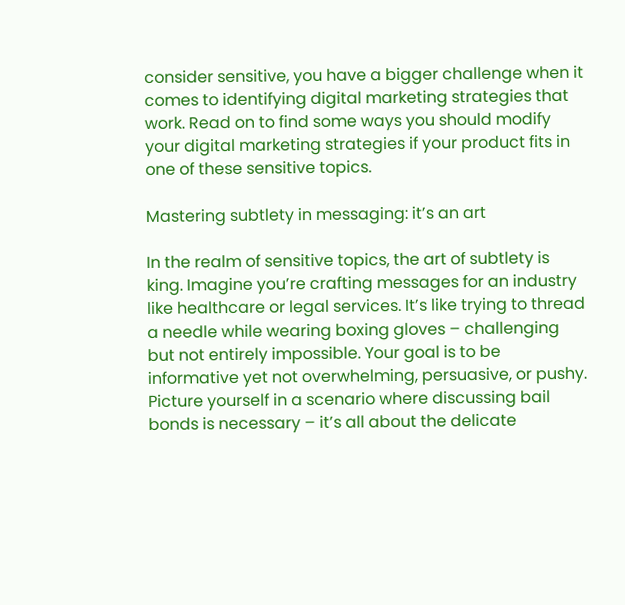consider sensitive, you have a bigger challenge when it comes to identifying digital marketing strategies that work. Read on to find some ways you should modify your digital marketing strategies if your product fits in one of these sensitive topics.

Mastering subtlety in messaging: it’s an art

In the realm of sensitive topics, the art of subtlety is king. Imagine you’re crafting messages for an industry like healthcare or legal services. It’s like trying to thread a needle while wearing boxing gloves – challenging but not entirely impossible. Your goal is to be informative yet not overwhelming, persuasive, or pushy. Picture yourself in a scenario where discussing bail bonds is necessary – it’s all about the delicate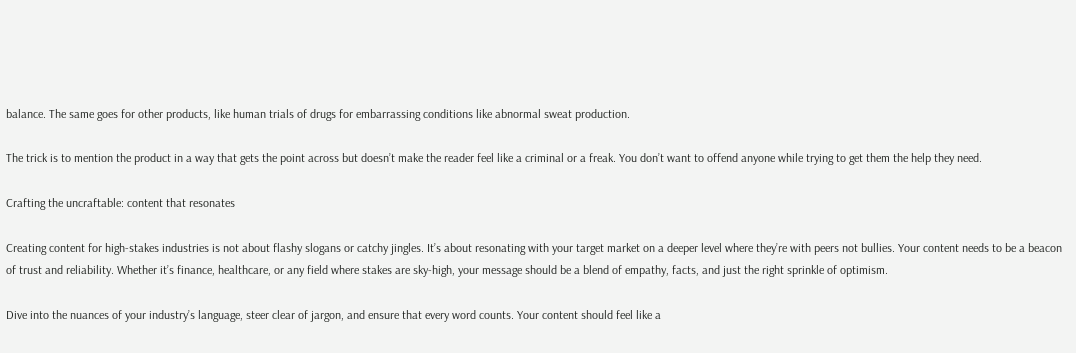balance. The same goes for other products, like human trials of drugs for embarrassing conditions like abnormal sweat production.

The trick is to mention the product in a way that gets the point across but doesn’t make the reader feel like a criminal or a freak. You don’t want to offend anyone while trying to get them the help they need.

Crafting the uncraftable: content that resonates

Creating content for high-stakes industries is not about flashy slogans or catchy jingles. It’s about resonating with your target market on a deeper level where they’re with peers not bullies. Your content needs to be a beacon of trust and reliability. Whether it’s finance, healthcare, or any field where stakes are sky-high, your message should be a blend of empathy, facts, and just the right sprinkle of optimism.

Dive into the nuances of your industry’s language, steer clear of jargon, and ensure that every word counts. Your content should feel like a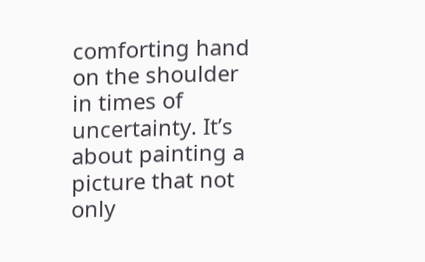comforting hand on the shoulder in times of uncertainty. It’s about painting a picture that not only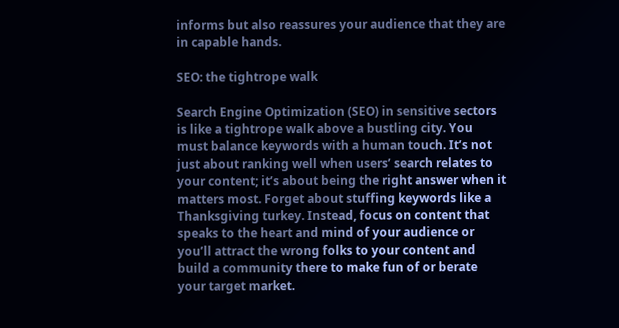informs but also reassures your audience that they are in capable hands.

SEO: the tightrope walk

Search Engine Optimization (SEO) in sensitive sectors is like a tightrope walk above a bustling city. You must balance keywords with a human touch. It’s not just about ranking well when users’ search relates to your content; it’s about being the right answer when it matters most. Forget about stuffing keywords like a Thanksgiving turkey. Instead, focus on content that speaks to the heart and mind of your audience or you’ll attract the wrong folks to your content and build a community there to make fun of or berate your target market.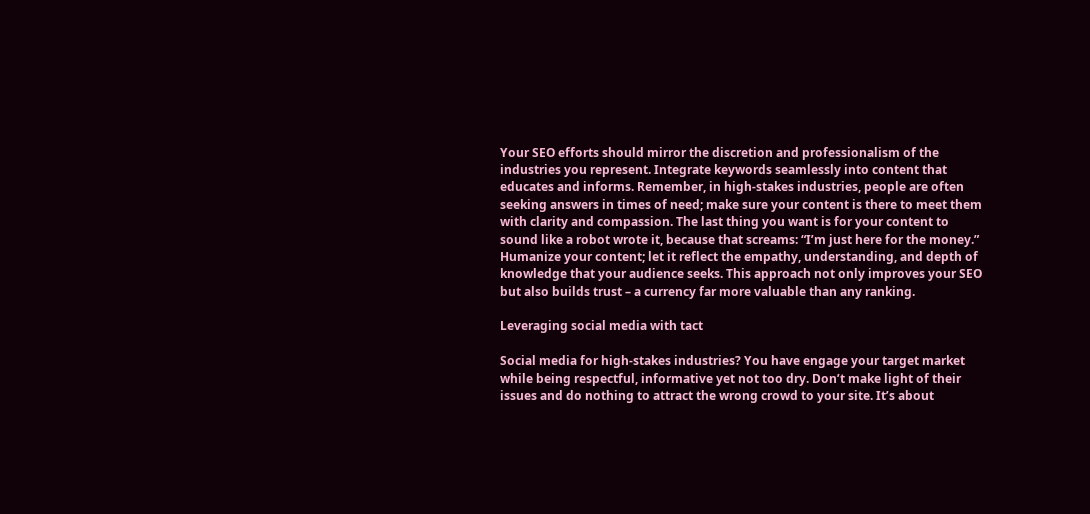Your SEO efforts should mirror the discretion and professionalism of the industries you represent. Integrate keywords seamlessly into content that educates and informs. Remember, in high-stakes industries, people are often seeking answers in times of need; make sure your content is there to meet them with clarity and compassion. The last thing you want is for your content to sound like a robot wrote it, because that screams: “I’m just here for the money.” Humanize your content; let it reflect the empathy, understanding, and depth of knowledge that your audience seeks. This approach not only improves your SEO but also builds trust – a currency far more valuable than any ranking.

Leveraging social media with tact

Social media for high-stakes industries? You have engage your target market while being respectful, informative yet not too dry. Don’t make light of their issues and do nothing to attract the wrong crowd to your site. It’s about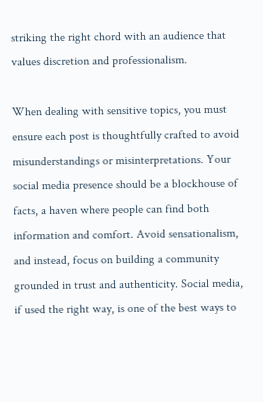striking the right chord with an audience that values discretion and professionalism.

When dealing with sensitive topics, you must ensure each post is thoughtfully crafted to avoid misunderstandings or misinterpretations. Your social media presence should be a blockhouse of facts, a haven where people can find both information and comfort. Avoid sensationalism, and instead, focus on building a community grounded in trust and authenticity. Social media, if used the right way, is one of the best ways to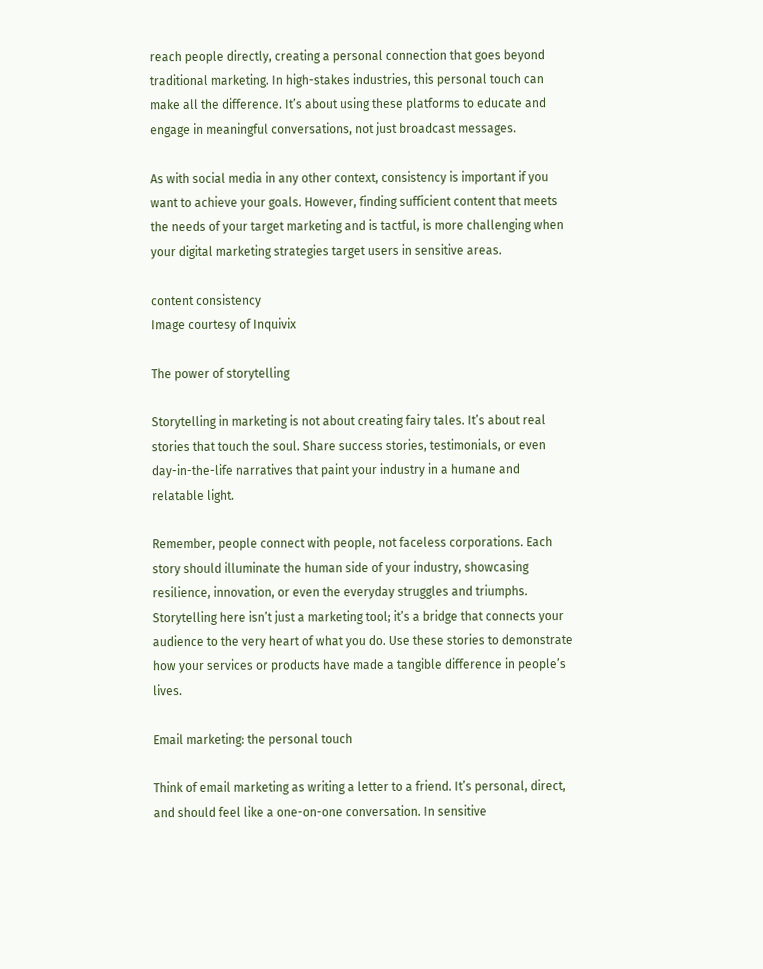reach people directly, creating a personal connection that goes beyond traditional marketing. In high-stakes industries, this personal touch can make all the difference. It’s about using these platforms to educate and engage in meaningful conversations, not just broadcast messages.

As with social media in any other context, consistency is important if you want to achieve your goals. However, finding sufficient content that meets the needs of your target marketing and is tactful, is more challenging when your digital marketing strategies target users in sensitive areas.

content consistency
Image courtesy of Inquivix

The power of storytelling

Storytelling in marketing is not about creating fairy tales. It’s about real stories that touch the soul. Share success stories, testimonials, or even day-in-the-life narratives that paint your industry in a humane and relatable light.

Remember, people connect with people, not faceless corporations. Each story should illuminate the human side of your industry, showcasing resilience, innovation, or even the everyday struggles and triumphs. Storytelling here isn’t just a marketing tool; it’s a bridge that connects your audience to the very heart of what you do. Use these stories to demonstrate how your services or products have made a tangible difference in people’s lives.

Email marketing: the personal touch

Think of email marketing as writing a letter to a friend. It’s personal, direct, and should feel like a one-on-one conversation. In sensitive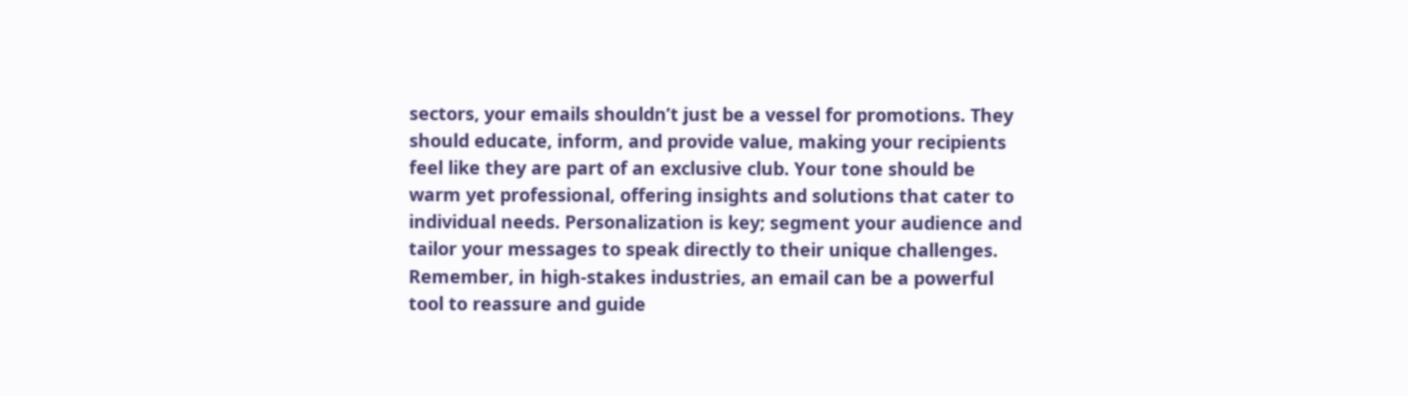sectors, your emails shouldn’t just be a vessel for promotions. They should educate, inform, and provide value, making your recipients feel like they are part of an exclusive club. Your tone should be warm yet professional, offering insights and solutions that cater to individual needs. Personalization is key; segment your audience and tailor your messages to speak directly to their unique challenges. Remember, in high-stakes industries, an email can be a powerful tool to reassure and guide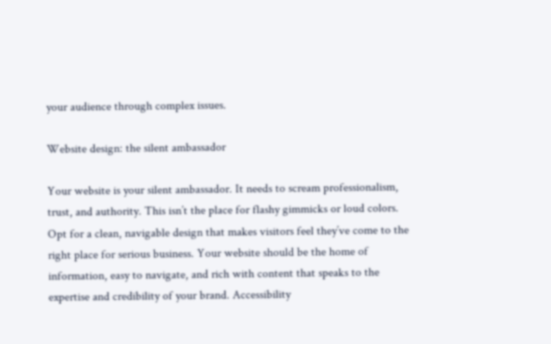your audience through complex issues.

Website design: the silent ambassador

Your website is your silent ambassador. It needs to scream professionalism, trust, and authority. This isn’t the place for flashy gimmicks or loud colors. Opt for a clean, navigable design that makes visitors feel they’ve come to the right place for serious business. Your website should be the home of information, easy to navigate, and rich with content that speaks to the expertise and credibility of your brand. Accessibility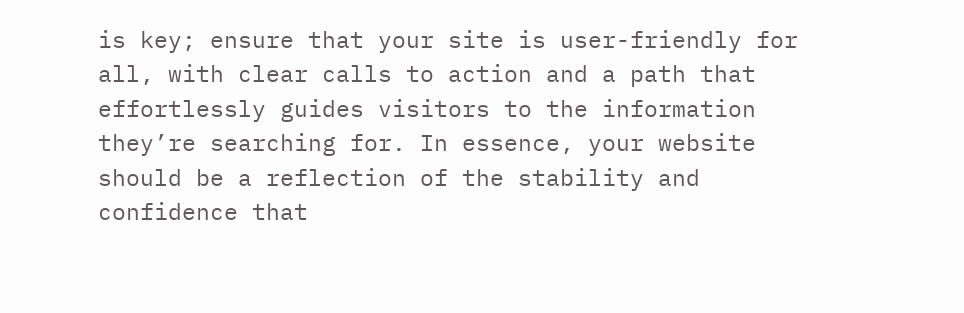is key; ensure that your site is user-friendly for all, with clear calls to action and a path that effortlessly guides visitors to the information they’re searching for. In essence, your website should be a reflection of the stability and confidence that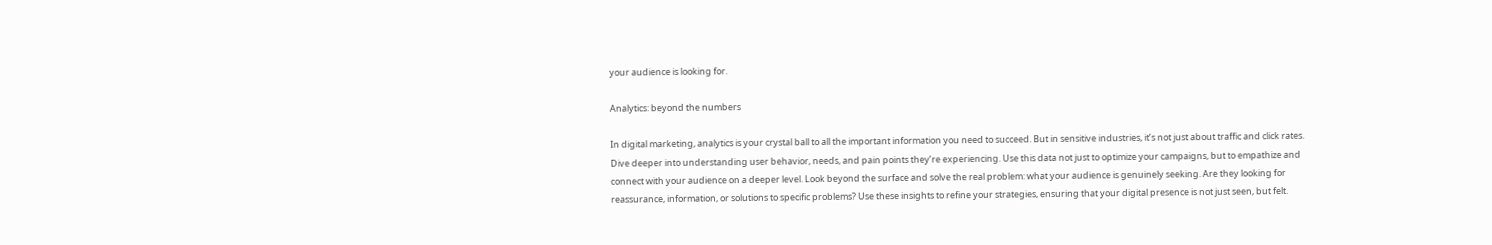your audience is looking for.

Analytics: beyond the numbers

In digital marketing, analytics is your crystal ball to all the important information you need to succeed. But in sensitive industries, it’s not just about traffic and click rates. Dive deeper into understanding user behavior, needs, and pain points they’re experiencing. Use this data not just to optimize your campaigns, but to empathize and connect with your audience on a deeper level. Look beyond the surface and solve the real problem: what your audience is genuinely seeking. Are they looking for reassurance, information, or solutions to specific problems? Use these insights to refine your strategies, ensuring that your digital presence is not just seen, but felt.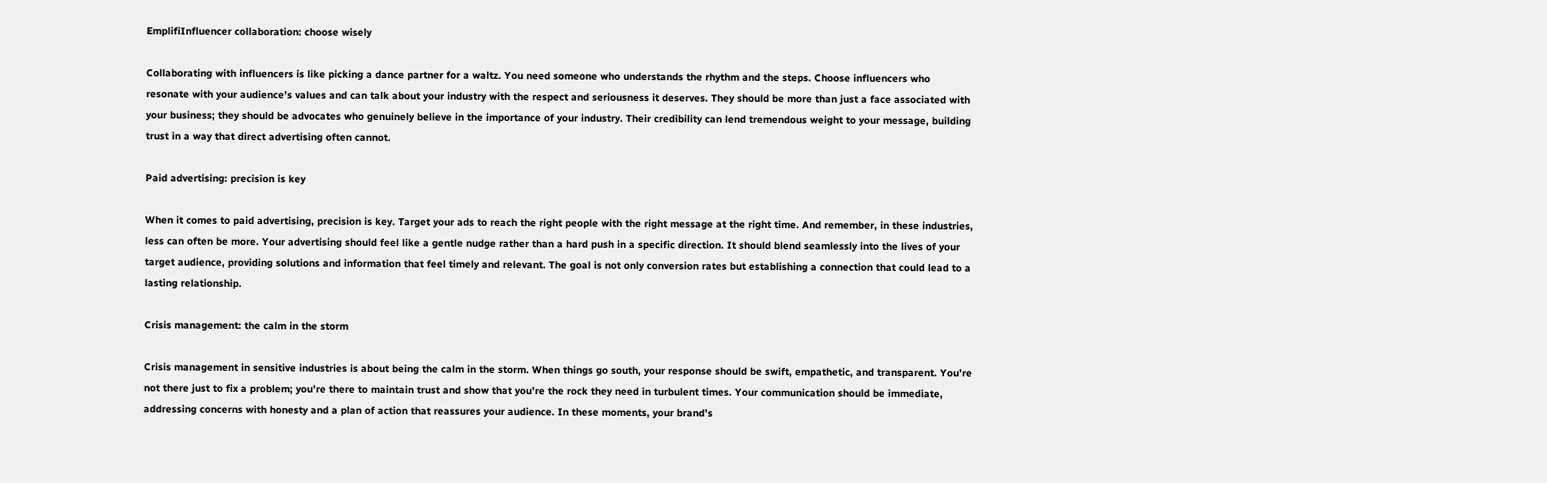EmplifiInfluencer collaboration: choose wisely

Collaborating with influencers is like picking a dance partner for a waltz. You need someone who understands the rhythm and the steps. Choose influencers who resonate with your audience’s values and can talk about your industry with the respect and seriousness it deserves. They should be more than just a face associated with your business; they should be advocates who genuinely believe in the importance of your industry. Their credibility can lend tremendous weight to your message, building trust in a way that direct advertising often cannot.

Paid advertising: precision is key

When it comes to paid advertising, precision is key. Target your ads to reach the right people with the right message at the right time. And remember, in these industries, less can often be more. Your advertising should feel like a gentle nudge rather than a hard push in a specific direction. It should blend seamlessly into the lives of your target audience, providing solutions and information that feel timely and relevant. The goal is not only conversion rates but establishing a connection that could lead to a lasting relationship.

Crisis management: the calm in the storm

Crisis management in sensitive industries is about being the calm in the storm. When things go south, your response should be swift, empathetic, and transparent. You’re not there just to fix a problem; you’re there to maintain trust and show that you’re the rock they need in turbulent times. Your communication should be immediate, addressing concerns with honesty and a plan of action that reassures your audience. In these moments, your brand’s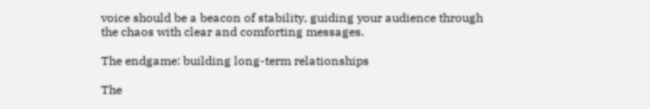voice should be a beacon of stability, guiding your audience through the chaos with clear and comforting messages.

The endgame: building long-term relationships

The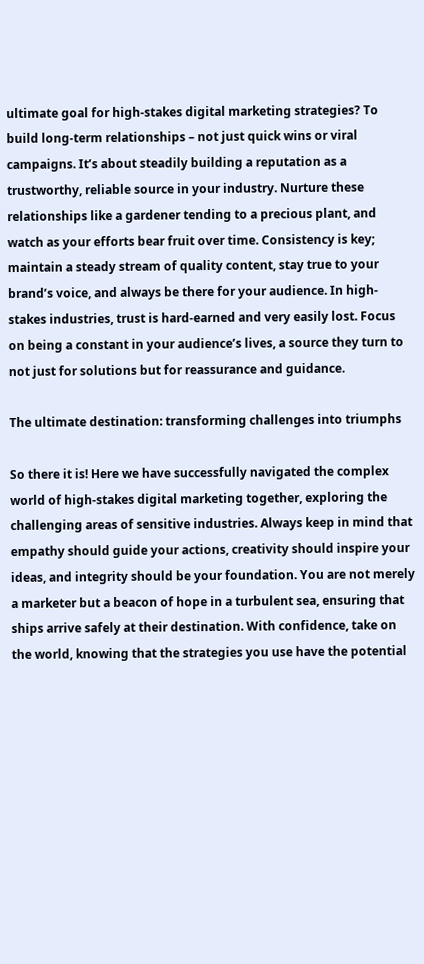ultimate goal for high-stakes digital marketing strategies? To build long-term relationships – not just quick wins or viral campaigns. It’s about steadily building a reputation as a trustworthy, reliable source in your industry. Nurture these relationships like a gardener tending to a precious plant, and watch as your efforts bear fruit over time. Consistency is key; maintain a steady stream of quality content, stay true to your brand’s voice, and always be there for your audience. In high-stakes industries, trust is hard-earned and very easily lost. Focus on being a constant in your audience’s lives, a source they turn to not just for solutions but for reassurance and guidance.

The ultimate destination: transforming challenges into triumphs

So there it is! Here we have successfully navigated the complex world of high-stakes digital marketing together, exploring the challenging areas of sensitive industries. Always keep in mind that empathy should guide your actions, creativity should inspire your ideas, and integrity should be your foundation. You are not merely a marketer but a beacon of hope in a turbulent sea, ensuring that ships arrive safely at their destination. With confidence, take on the world, knowing that the strategies you use have the potential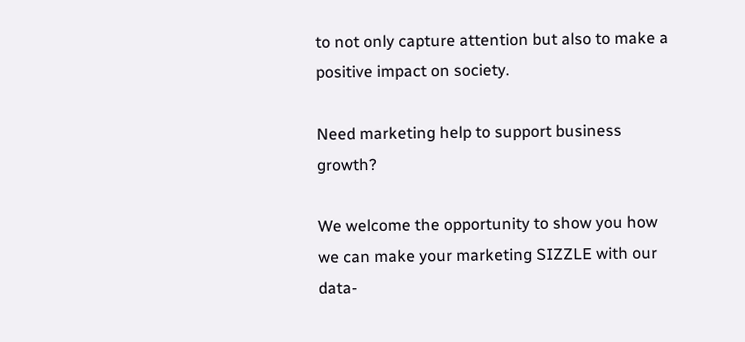to not only capture attention but also to make a positive impact on society.

Need marketing help to support business growth?

We welcome the opportunity to show you how we can make your marketing SIZZLE with our data-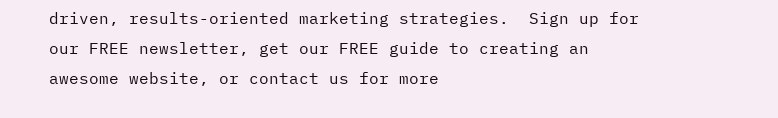driven, results-oriented marketing strategies.  Sign up for our FREE newsletter, get our FREE guide to creating an awesome website, or contact us for more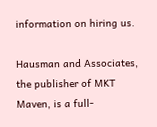information on hiring us.

Hausman and Associates, the publisher of MKT Maven, is a full-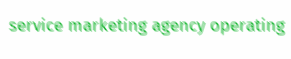service marketing agency operating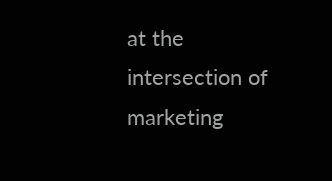at the intersection of marketing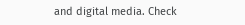and digital media. Check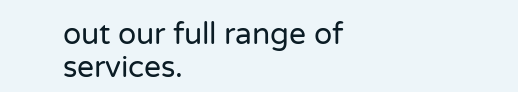out our full range of services.